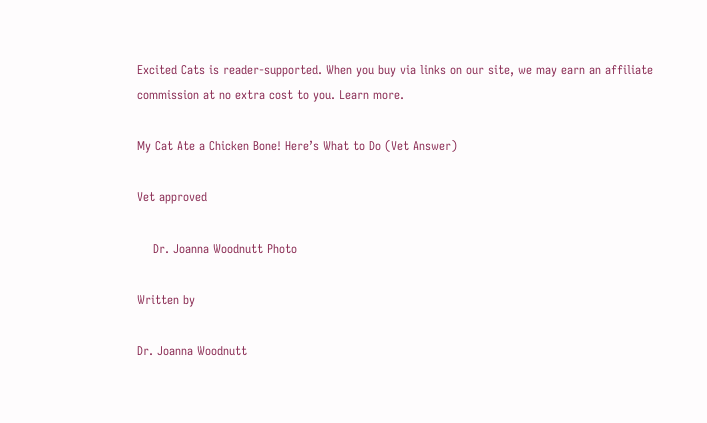Excited Cats is reader-supported. When you buy via links on our site, we may earn an affiliate commission at no extra cost to you. Learn more.

My Cat Ate a Chicken Bone! Here’s What to Do (Vet Answer)

Vet approved

    Dr. Joanna Woodnutt Photo

Written by

Dr. Joanna Woodnutt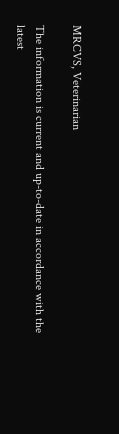MRCVS, Veterinarian

The information is current and up-to-date in accordance with the latest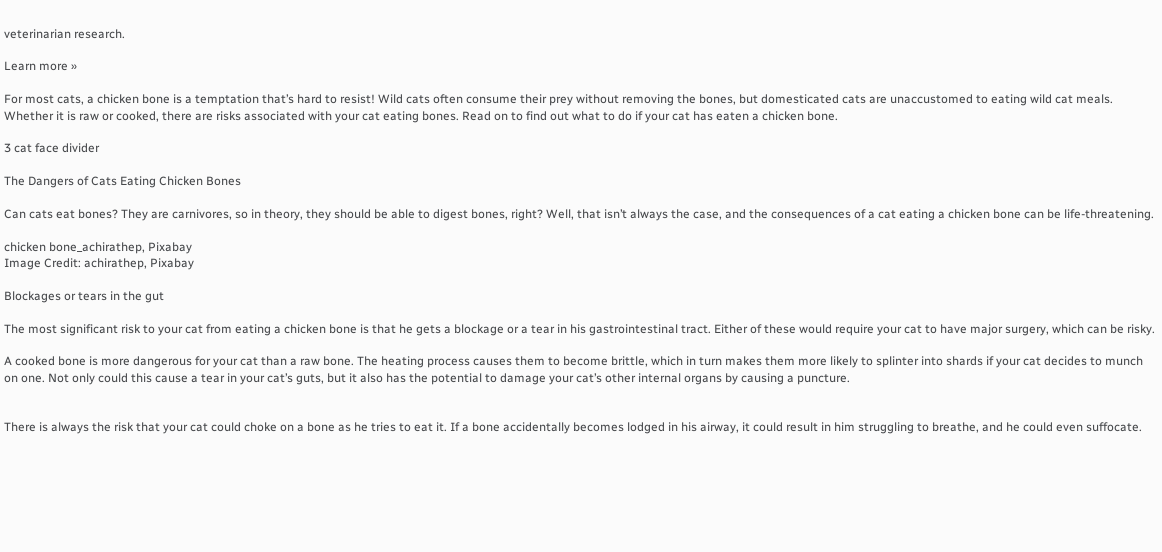veterinarian research.

Learn more »

For most cats, a chicken bone is a temptation that’s hard to resist! Wild cats often consume their prey without removing the bones, but domesticated cats are unaccustomed to eating wild cat meals. Whether it is raw or cooked, there are risks associated with your cat eating bones. Read on to find out what to do if your cat has eaten a chicken bone.

3 cat face divider

The Dangers of Cats Eating Chicken Bones

Can cats eat bones? They are carnivores, so in theory, they should be able to digest bones, right? Well, that isn’t always the case, and the consequences of a cat eating a chicken bone can be life-threatening.

chicken bone_achirathep, Pixabay
Image Credit: achirathep, Pixabay

Blockages or tears in the gut

The most significant risk to your cat from eating a chicken bone is that he gets a blockage or a tear in his gastrointestinal tract. Either of these would require your cat to have major surgery, which can be risky.

A cooked bone is more dangerous for your cat than a raw bone. The heating process causes them to become brittle, which in turn makes them more likely to splinter into shards if your cat decides to munch on one. Not only could this cause a tear in your cat’s guts, but it also has the potential to damage your cat’s other internal organs by causing a puncture.


There is always the risk that your cat could choke on a bone as he tries to eat it. If a bone accidentally becomes lodged in his airway, it could result in him struggling to breathe, and he could even suffocate.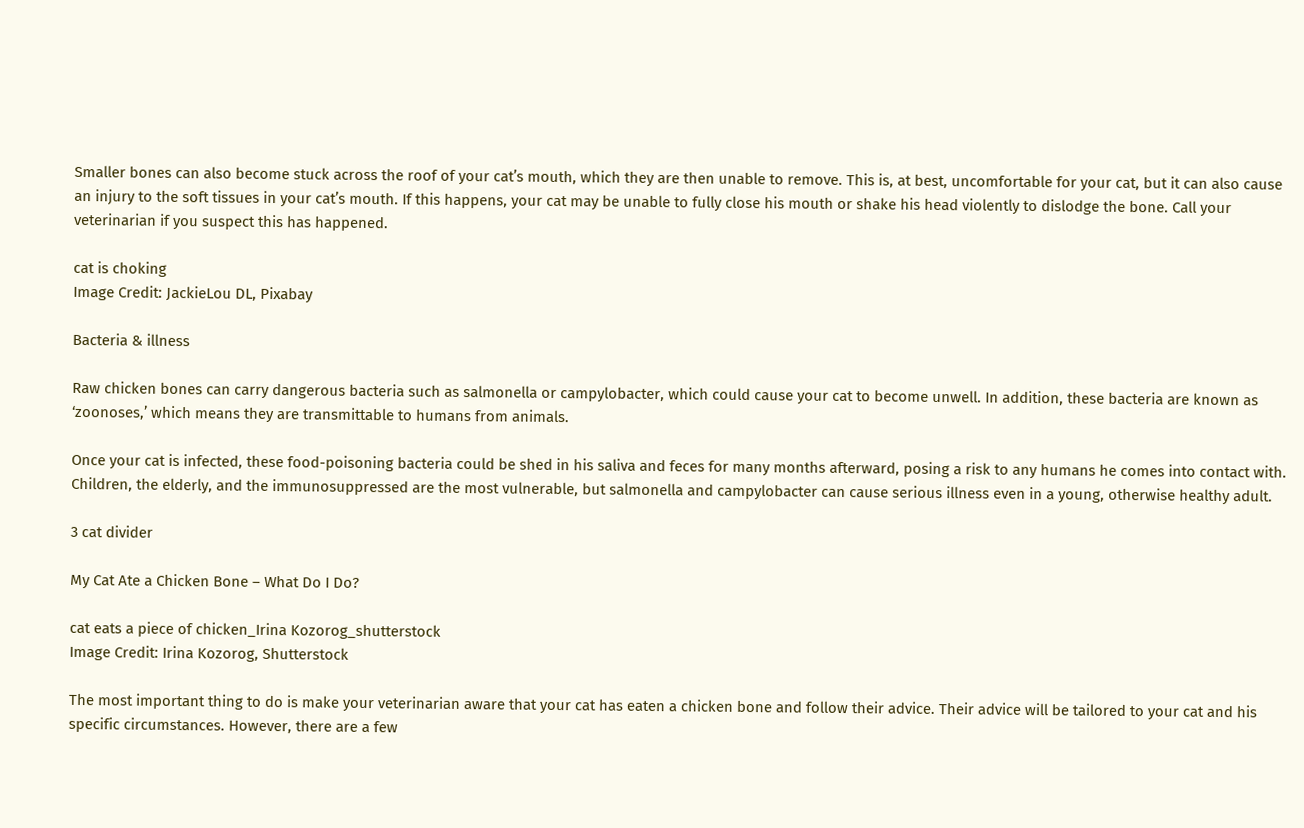Smaller bones can also become stuck across the roof of your cat’s mouth, which they are then unable to remove. This is, at best, uncomfortable for your cat, but it can also cause an injury to the soft tissues in your cat’s mouth. If this happens, your cat may be unable to fully close his mouth or shake his head violently to dislodge the bone. Call your veterinarian if you suspect this has happened.

cat is choking
Image Credit: JackieLou DL, Pixabay

Bacteria & illness

Raw chicken bones can carry dangerous bacteria such as salmonella or campylobacter, which could cause your cat to become unwell. In addition, these bacteria are known as ‘zoonoses,’ which means they are transmittable to humans from animals.

Once your cat is infected, these food-poisoning bacteria could be shed in his saliva and feces for many months afterward, posing a risk to any humans he comes into contact with. Children, the elderly, and the immunosuppressed are the most vulnerable, but salmonella and campylobacter can cause serious illness even in a young, otherwise healthy adult.

3 cat divider

My Cat Ate a Chicken Bone – What Do I Do?

cat eats a piece of chicken_Irina Kozorog_shutterstock
Image Credit: Irina Kozorog, Shutterstock

The most important thing to do is make your veterinarian aware that your cat has eaten a chicken bone and follow their advice. Their advice will be tailored to your cat and his specific circumstances. However, there are a few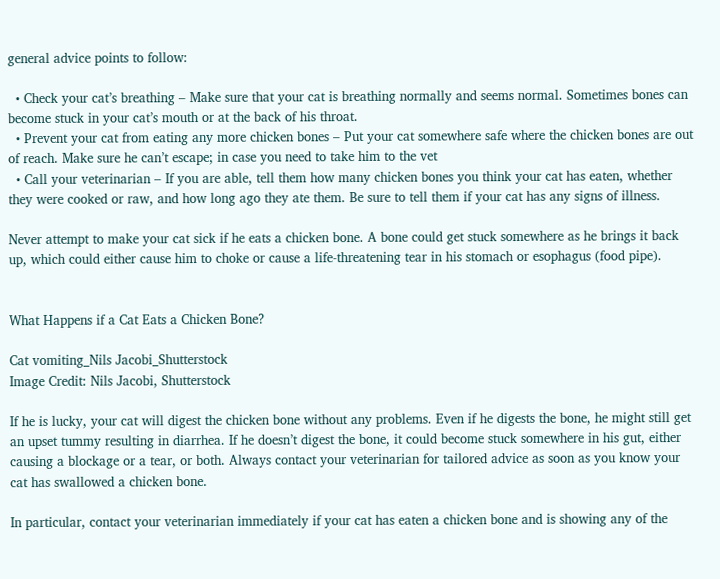general advice points to follow:

  • Check your cat’s breathing – Make sure that your cat is breathing normally and seems normal. Sometimes bones can become stuck in your cat’s mouth or at the back of his throat.
  • Prevent your cat from eating any more chicken bones – Put your cat somewhere safe where the chicken bones are out of reach. Make sure he can’t escape; in case you need to take him to the vet
  • Call your veterinarian – If you are able, tell them how many chicken bones you think your cat has eaten, whether they were cooked or raw, and how long ago they ate them. Be sure to tell them if your cat has any signs of illness.

Never attempt to make your cat sick if he eats a chicken bone. A bone could get stuck somewhere as he brings it back up, which could either cause him to choke or cause a life-threatening tear in his stomach or esophagus (food pipe).


What Happens if a Cat Eats a Chicken Bone?

Cat vomiting_Nils Jacobi_Shutterstock
Image Credit: Nils Jacobi, Shutterstock

If he is lucky, your cat will digest the chicken bone without any problems. Even if he digests the bone, he might still get an upset tummy resulting in diarrhea. If he doesn’t digest the bone, it could become stuck somewhere in his gut, either causing a blockage or a tear, or both. Always contact your veterinarian for tailored advice as soon as you know your cat has swallowed a chicken bone.

In particular, contact your veterinarian immediately if your cat has eaten a chicken bone and is showing any of the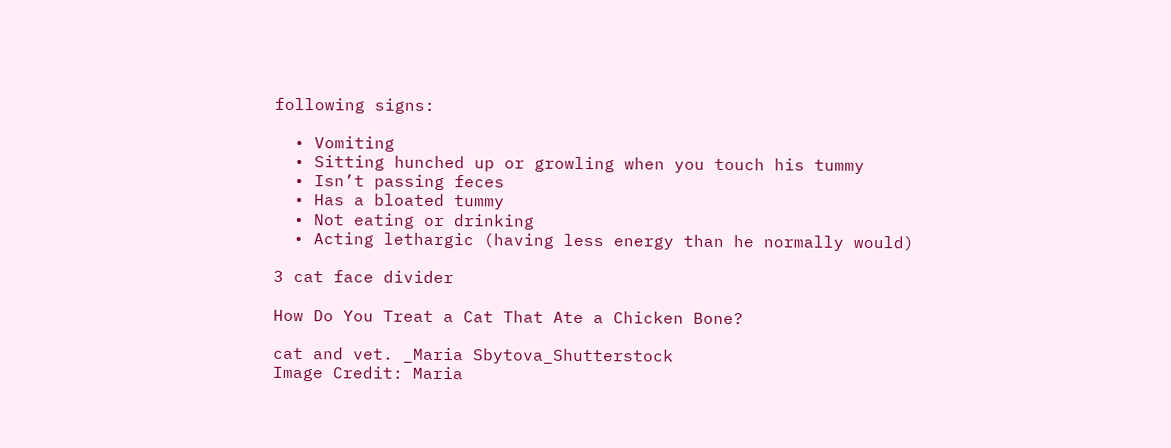following signs:

  • Vomiting
  • Sitting hunched up or growling when you touch his tummy
  • Isn’t passing feces
  • Has a bloated tummy
  • Not eating or drinking
  • Acting lethargic (having less energy than he normally would)

3 cat face divider

How Do You Treat a Cat That Ate a Chicken Bone?

cat and vet. _Maria Sbytova_Shutterstock
Image Credit: Maria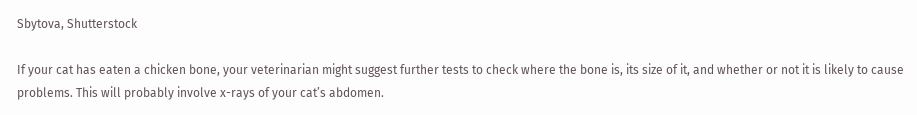Sbytova, Shutterstock

If your cat has eaten a chicken bone, your veterinarian might suggest further tests to check where the bone is, its size of it, and whether or not it is likely to cause problems. This will probably involve x-rays of your cat’s abdomen.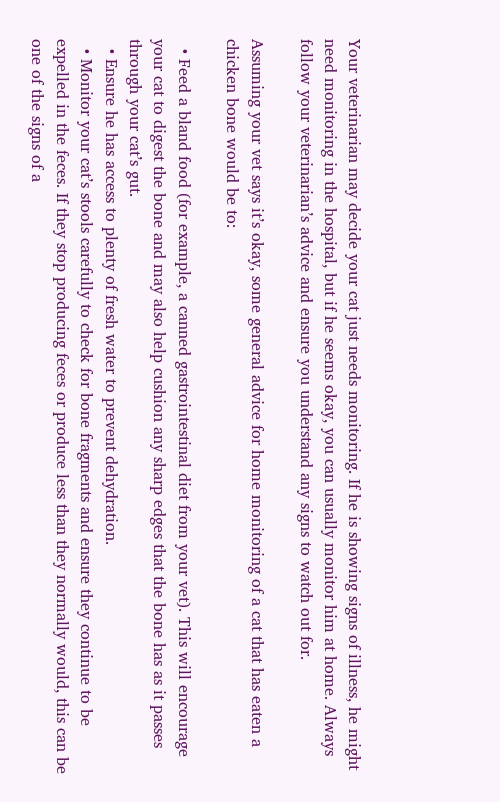Your veterinarian may decide your cat just needs monitoring. If he is showing signs of illness, he might need monitoring in the hospital, but if he seems okay, you can usually monitor him at home. Always follow your veterinarian’s advice and ensure you understand any signs to watch out for.

Assuming your vet says it’s okay, some general advice for home monitoring of a cat that has eaten a chicken bone would be to:

  • Feed a bland food (for example, a canned gastrointestinal diet from your vet). This will encourage your cat to digest the bone and may also help cushion any sharp edges that the bone has as it passes through your cat’s gut.
  • Ensure he has access to plenty of fresh water to prevent dehydration.
  • Monitor your cat’s stools carefully to check for bone fragments and ensure they continue to be expelled in the feces. If they stop producing feces or produce less than they normally would, this can be one of the signs of a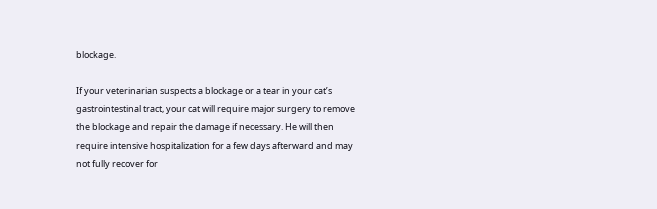blockage.

If your veterinarian suspects a blockage or a tear in your cat’s gastrointestinal tract, your cat will require major surgery to remove the blockage and repair the damage if necessary. He will then require intensive hospitalization for a few days afterward and may not fully recover for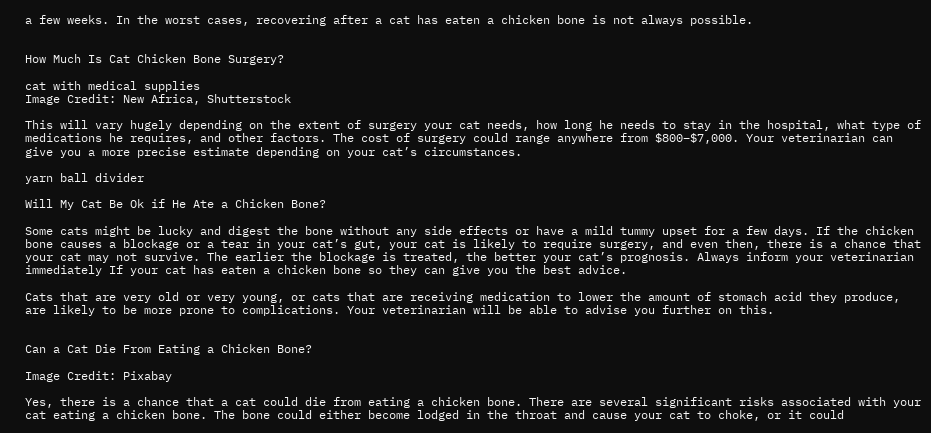a few weeks. In the worst cases, recovering after a cat has eaten a chicken bone is not always possible.


How Much Is Cat Chicken Bone Surgery?

cat with medical supplies
Image Credit: New Africa, Shutterstock

This will vary hugely depending on the extent of surgery your cat needs, how long he needs to stay in the hospital, what type of medications he requires, and other factors. The cost of surgery could range anywhere from $800–$7,000. Your veterinarian can give you a more precise estimate depending on your cat’s circumstances.

yarn ball divider

Will My Cat Be Ok if He Ate a Chicken Bone?

Some cats might be lucky and digest the bone without any side effects or have a mild tummy upset for a few days. If the chicken bone causes a blockage or a tear in your cat’s gut, your cat is likely to require surgery, and even then, there is a chance that your cat may not survive. The earlier the blockage is treated, the better your cat’s prognosis. Always inform your veterinarian immediately If your cat has eaten a chicken bone so they can give you the best advice.

Cats that are very old or very young, or cats that are receiving medication to lower the amount of stomach acid they produce, are likely to be more prone to complications. Your veterinarian will be able to advise you further on this.


Can a Cat Die From Eating a Chicken Bone?

Image Credit: Pixabay

Yes, there is a chance that a cat could die from eating a chicken bone. There are several significant risks associated with your cat eating a chicken bone. The bone could either become lodged in the throat and cause your cat to choke, or it could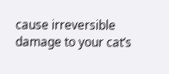cause irreversible damage to your cat’s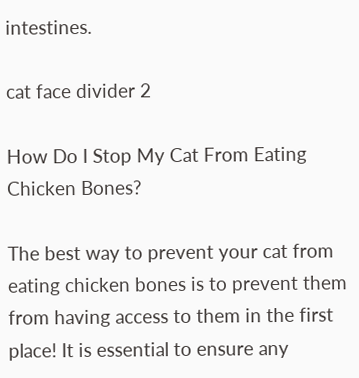intestines.

cat face divider 2

How Do I Stop My Cat From Eating Chicken Bones?

The best way to prevent your cat from eating chicken bones is to prevent them from having access to them in the first place! It is essential to ensure any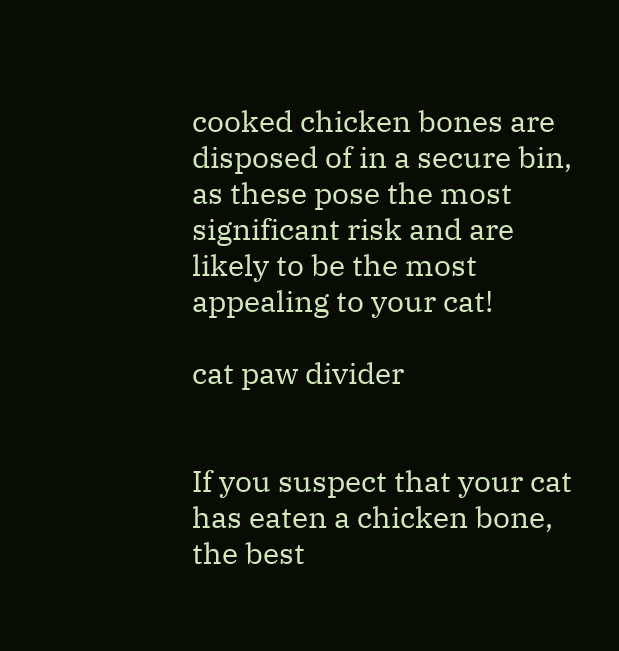cooked chicken bones are disposed of in a secure bin, as these pose the most significant risk and are likely to be the most appealing to your cat!

cat paw divider


If you suspect that your cat has eaten a chicken bone, the best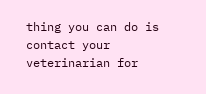thing you can do is contact your veterinarian for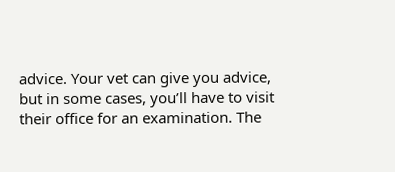advice. Your vet can give you advice, but in some cases, you’ll have to visit their office for an examination. The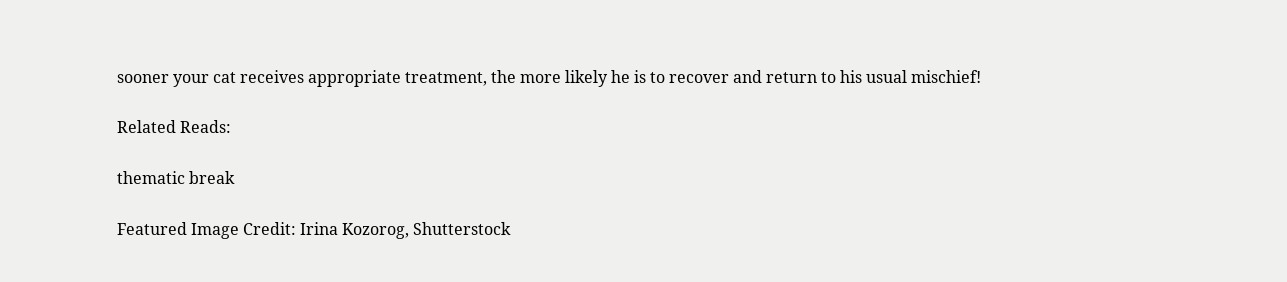sooner your cat receives appropriate treatment, the more likely he is to recover and return to his usual mischief!

Related Reads:

thematic break

Featured Image Credit: Irina Kozorog, Shutterstock